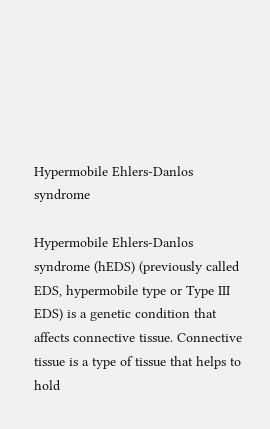Hypermobile Ehlers-Danlos syndrome

Hypermobile Ehlers-Danlos syndrome (hEDS) (previously called EDS, hypermobile type or Type III EDS) is a genetic condition that affects connective tissue. Connective tissue is a type of tissue that helps to hold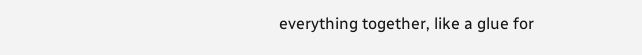everything together, like a glue for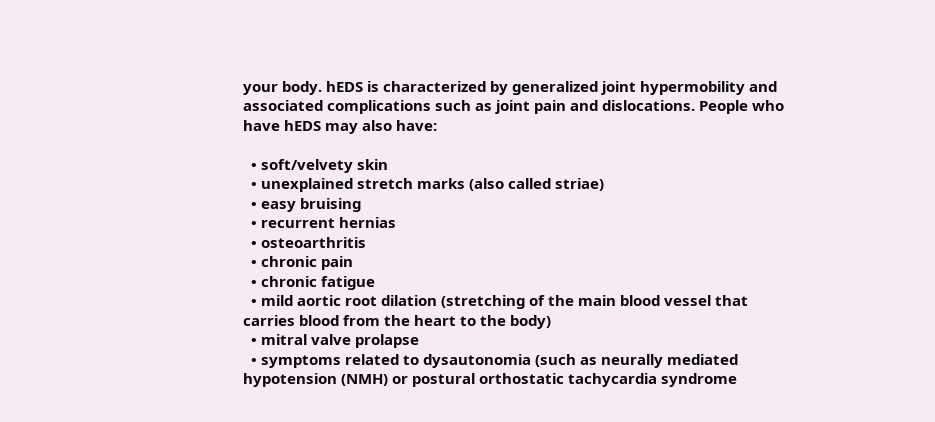your body. hEDS is characterized by generalized joint hypermobility and associated complications such as joint pain and dislocations. People who have hEDS may also have:

  • soft/velvety skin
  • unexplained stretch marks (also called striae)
  • easy bruising
  • recurrent hernias
  • osteoarthritis
  • chronic pain
  • chronic fatigue
  • mild aortic root dilation (stretching of the main blood vessel that carries blood from the heart to the body)
  • mitral valve prolapse
  • symptoms related to dysautonomia (such as neurally mediated hypotension (NMH) or postural orthostatic tachycardia syndrome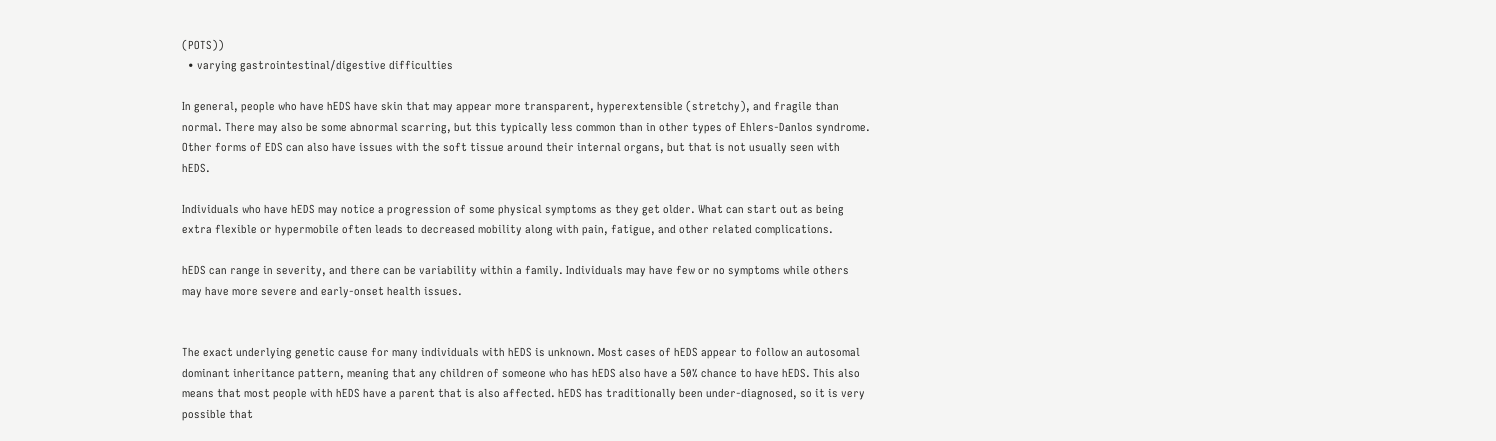(POTS))
  • varying gastrointestinal/digestive difficulties

In general, people who have hEDS have skin that may appear more transparent, hyperextensible (stretchy), and fragile than normal. There may also be some abnormal scarring, but this typically less common than in other types of Ehlers-Danlos syndrome. Other forms of EDS can also have issues with the soft tissue around their internal organs, but that is not usually seen with hEDS.

Individuals who have hEDS may notice a progression of some physical symptoms as they get older. What can start out as being extra flexible or hypermobile often leads to decreased mobility along with pain, fatigue, and other related complications.

hEDS can range in severity, and there can be variability within a family. Individuals may have few or no symptoms while others may have more severe and early-onset health issues.


The exact underlying genetic cause for many individuals with hEDS is unknown. Most cases of hEDS appear to follow an autosomal dominant inheritance pattern, meaning that any children of someone who has hEDS also have a 50% chance to have hEDS. This also means that most people with hEDS have a parent that is also affected. hEDS has traditionally been under-diagnosed, so it is very possible that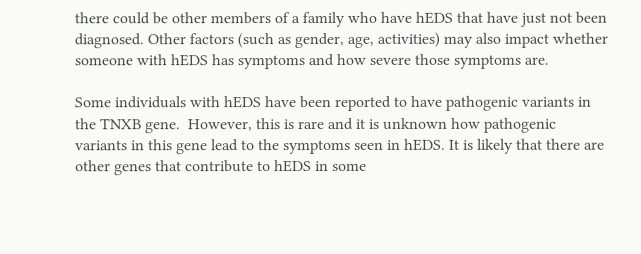there could be other members of a family who have hEDS that have just not been diagnosed. Other factors (such as gender, age, activities) may also impact whether someone with hEDS has symptoms and how severe those symptoms are.

Some individuals with hEDS have been reported to have pathogenic variants in the TNXB gene.  However, this is rare and it is unknown how pathogenic variants in this gene lead to the symptoms seen in hEDS. It is likely that there are other genes that contribute to hEDS in some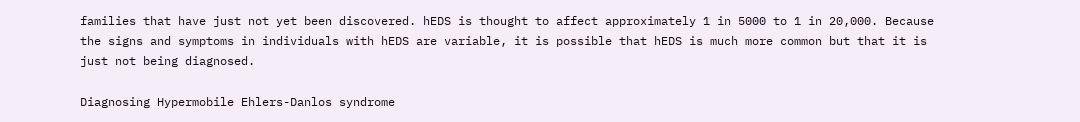families that have just not yet been discovered. hEDS is thought to affect approximately 1 in 5000 to 1 in 20,000. Because the signs and symptoms in individuals with hEDS are variable, it is possible that hEDS is much more common but that it is just not being diagnosed.

Diagnosing Hypermobile Ehlers-Danlos syndrome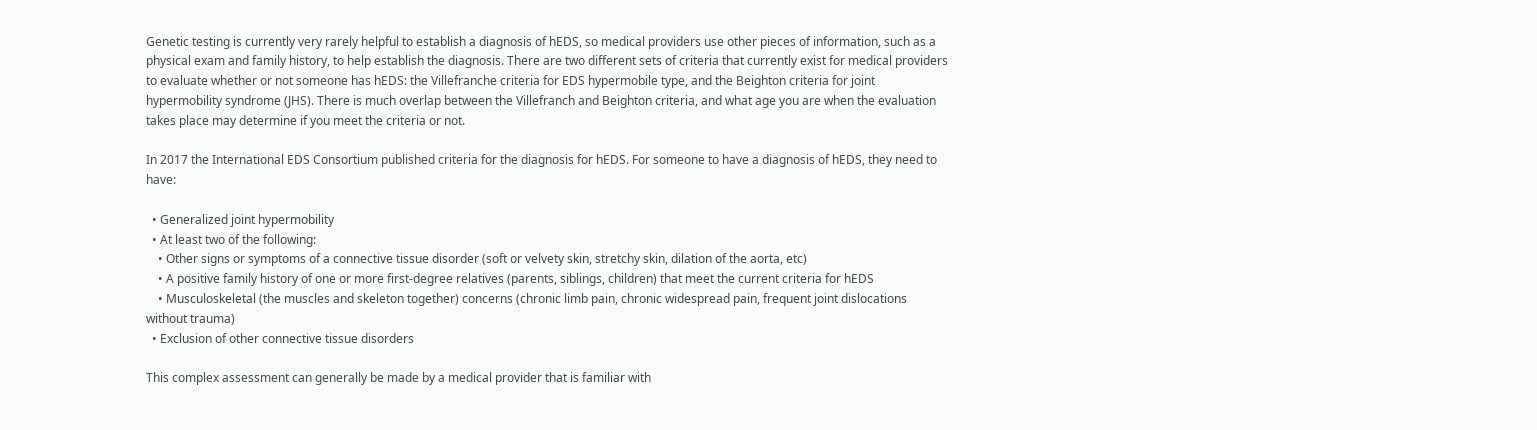Genetic testing is currently very rarely helpful to establish a diagnosis of hEDS, so medical providers use other pieces of information, such as a physical exam and family history, to help establish the diagnosis. There are two different sets of criteria that currently exist for medical providers to evaluate whether or not someone has hEDS: the Villefranche criteria for EDS hypermobile type, and the Beighton criteria for joint hypermobility syndrome (JHS). There is much overlap between the Villefranch and Beighton criteria, and what age you are when the evaluation takes place may determine if you meet the criteria or not.

In 2017 the International EDS Consortium published criteria for the diagnosis for hEDS. For someone to have a diagnosis of hEDS, they need to have:

  • Generalized joint hypermobility
  • At least two of the following:
    • Other signs or symptoms of a connective tissue disorder (soft or velvety skin, stretchy skin, dilation of the aorta, etc)
    • A positive family history of one or more first-degree relatives (parents, siblings, children) that meet the current criteria for hEDS
    • Musculoskeletal (the muscles and skeleton together) concerns (chronic limb pain, chronic widespread pain, frequent joint dislocations without trauma)
  • Exclusion of other connective tissue disorders

This complex assessment can generally be made by a medical provider that is familiar with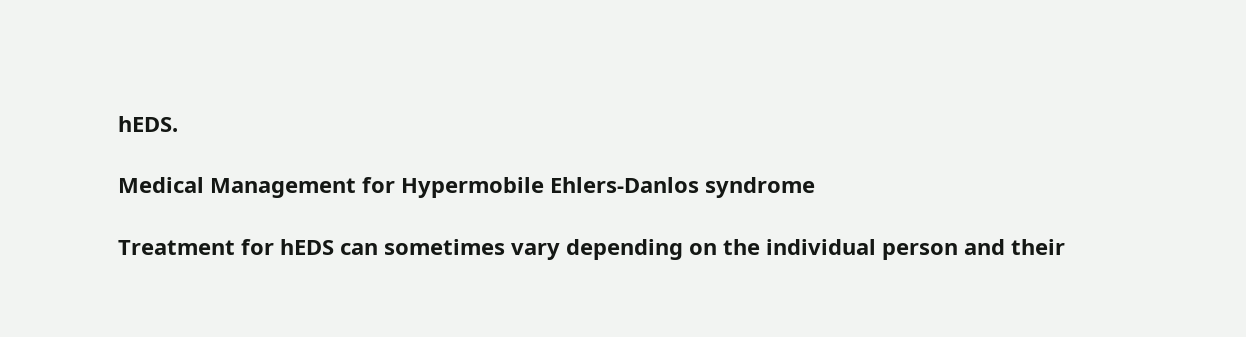hEDS.

Medical Management for Hypermobile Ehlers-Danlos syndrome

Treatment for hEDS can sometimes vary depending on the individual person and their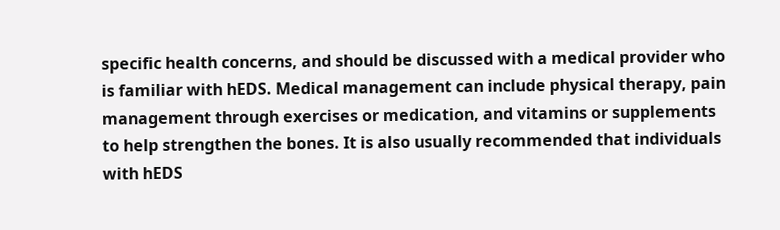specific health concerns, and should be discussed with a medical provider who is familiar with hEDS. Medical management can include physical therapy, pain management through exercises or medication, and vitamins or supplements to help strengthen the bones. It is also usually recommended that individuals with hEDS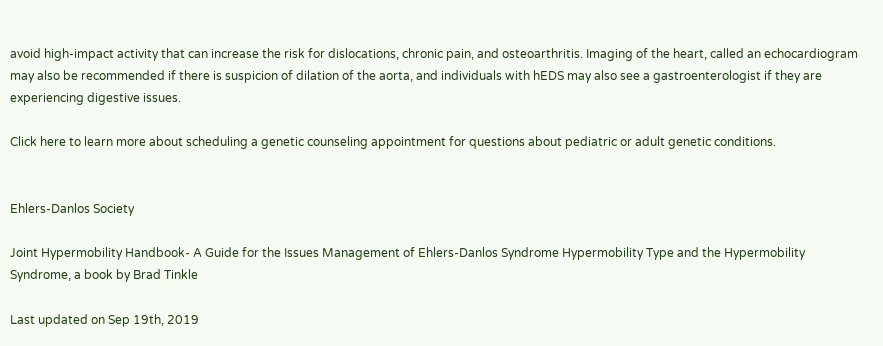avoid high-impact activity that can increase the risk for dislocations, chronic pain, and osteoarthritis. Imaging of the heart, called an echocardiogram may also be recommended if there is suspicion of dilation of the aorta, and individuals with hEDS may also see a gastroenterologist if they are experiencing digestive issues.

Click here to learn more about scheduling a genetic counseling appointment for questions about pediatric or adult genetic conditions.


Ehlers-Danlos Society

Joint Hypermobility Handbook- A Guide for the Issues Management of Ehlers-Danlos Syndrome Hypermobility Type and the Hypermobility Syndrome, a book by Brad Tinkle

Last updated on Sep 19th, 2019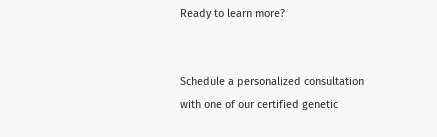Ready to learn more?


Schedule a personalized consultation with one of our certified genetic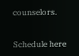counselors.


Schedule here